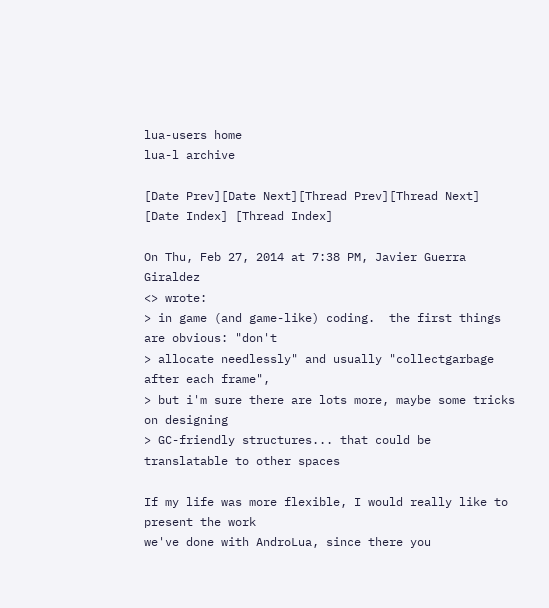lua-users home
lua-l archive

[Date Prev][Date Next][Thread Prev][Thread Next] [Date Index] [Thread Index]

On Thu, Feb 27, 2014 at 7:38 PM, Javier Guerra Giraldez
<> wrote:
> in game (and game-like) coding.  the first things are obvious: "don't
> allocate needlessly" and usually "collectgarbage after each frame",
> but i'm sure there are lots more, maybe some tricks on designing
> GC-friendly structures... that could be translatable to other spaces

If my life was more flexible, I would really like to present the work
we've done with AndroLua, since there you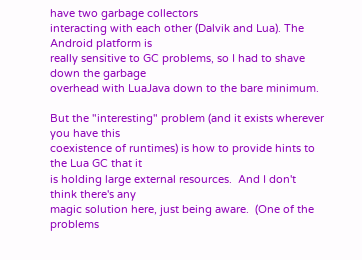have two garbage collectors
interacting with each other (Dalvik and Lua). The Android platform is
really sensitive to GC problems, so I had to shave down the garbage
overhead with LuaJava down to the bare minimum.

But the "interesting" problem (and it exists wherever you have this
coexistence of runtimes) is how to provide hints to the Lua GC that it
is holding large external resources.  And I don't think there's any
magic solution here, just being aware.  (One of the problems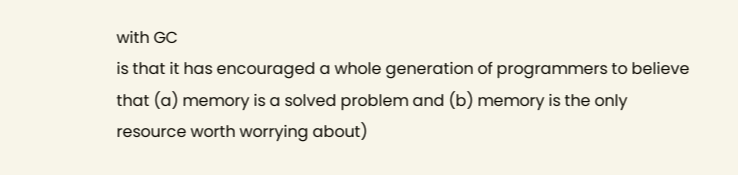with GC
is that it has encouraged a whole generation of programmers to believe
that (a) memory is a solved problem and (b) memory is the only
resource worth worrying about)